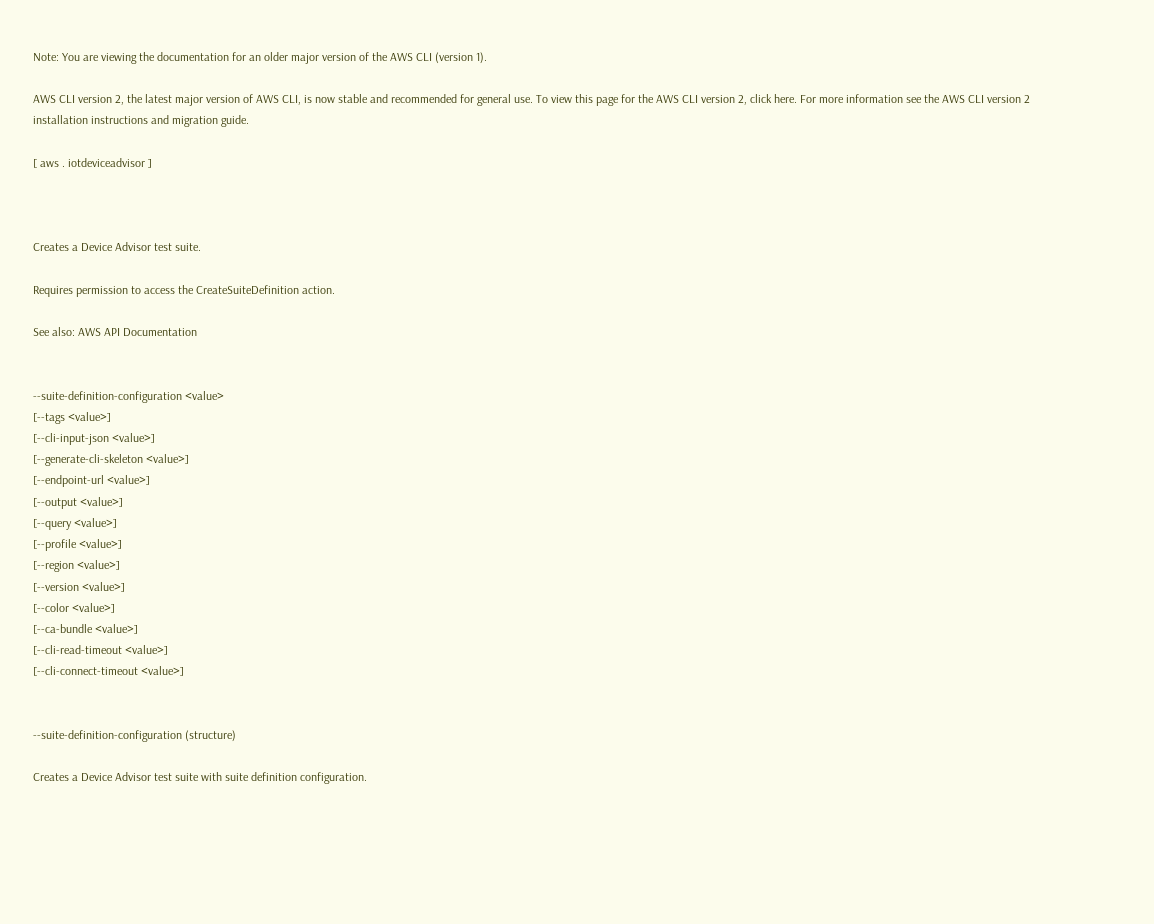Note: You are viewing the documentation for an older major version of the AWS CLI (version 1).

AWS CLI version 2, the latest major version of AWS CLI, is now stable and recommended for general use. To view this page for the AWS CLI version 2, click here. For more information see the AWS CLI version 2 installation instructions and migration guide.

[ aws . iotdeviceadvisor ]



Creates a Device Advisor test suite.

Requires permission to access the CreateSuiteDefinition action.

See also: AWS API Documentation


--suite-definition-configuration <value>
[--tags <value>]
[--cli-input-json <value>]
[--generate-cli-skeleton <value>]
[--endpoint-url <value>]
[--output <value>]
[--query <value>]
[--profile <value>]
[--region <value>]
[--version <value>]
[--color <value>]
[--ca-bundle <value>]
[--cli-read-timeout <value>]
[--cli-connect-timeout <value>]


--suite-definition-configuration (structure)

Creates a Device Advisor test suite with suite definition configuration.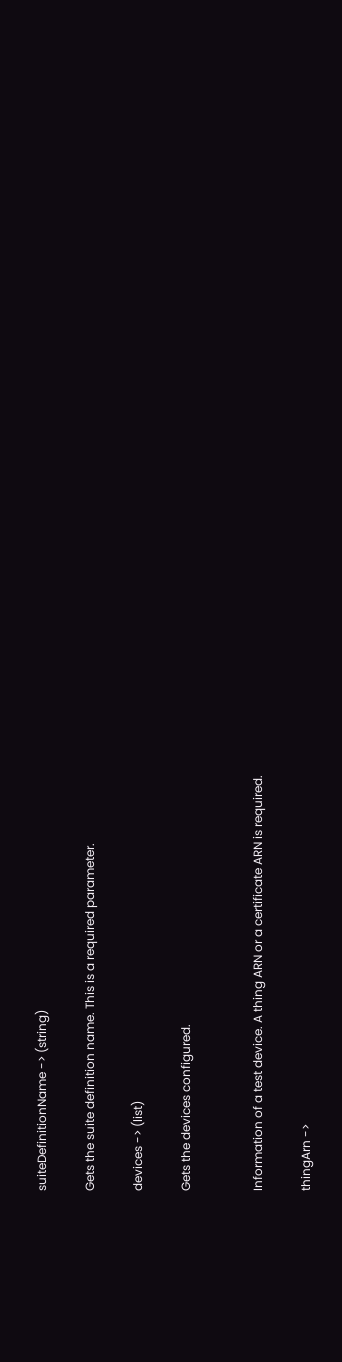suiteDefinitionName -> (string)

Gets the suite definition name. This is a required parameter.

devices -> (list)

Gets the devices configured.


Information of a test device. A thing ARN or a certificate ARN is required.

thingArn ->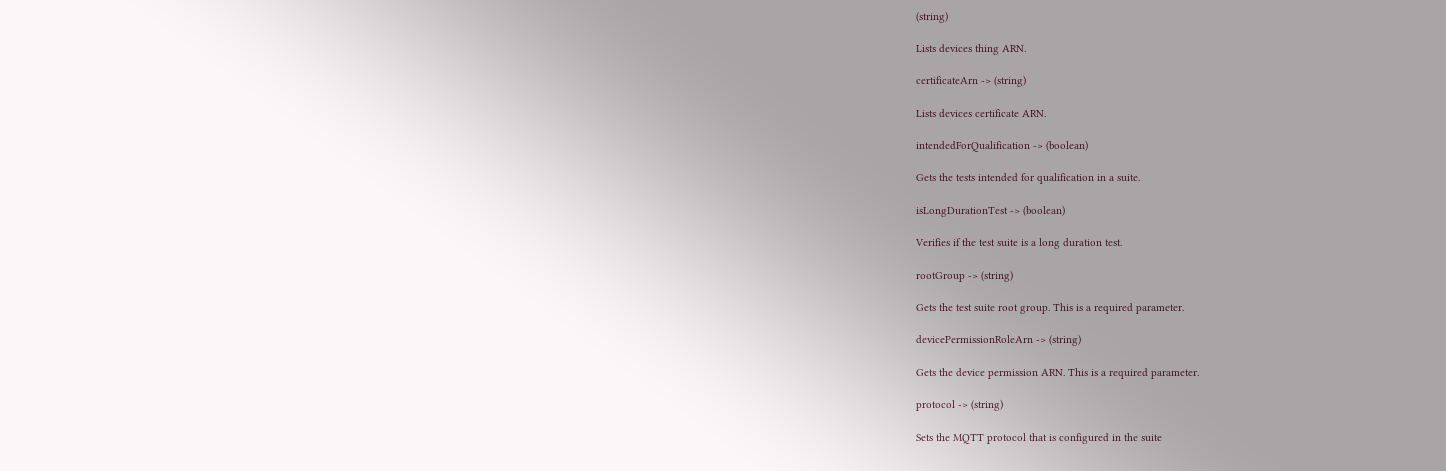(string)

Lists devices thing ARN.

certificateArn -> (string)

Lists devices certificate ARN.

intendedForQualification -> (boolean)

Gets the tests intended for qualification in a suite.

isLongDurationTest -> (boolean)

Verifies if the test suite is a long duration test.

rootGroup -> (string)

Gets the test suite root group. This is a required parameter.

devicePermissionRoleArn -> (string)

Gets the device permission ARN. This is a required parameter.

protocol -> (string)

Sets the MQTT protocol that is configured in the suite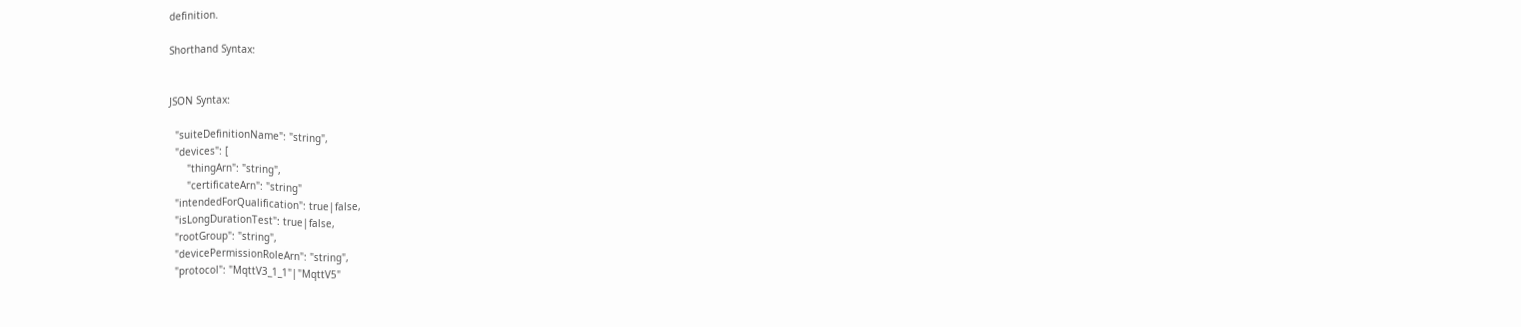definition.

Shorthand Syntax:


JSON Syntax:

  "suiteDefinitionName": "string",
  "devices": [
      "thingArn": "string",
      "certificateArn": "string"
  "intendedForQualification": true|false,
  "isLongDurationTest": true|false,
  "rootGroup": "string",
  "devicePermissionRoleArn": "string",
  "protocol": "MqttV3_1_1"|"MqttV5"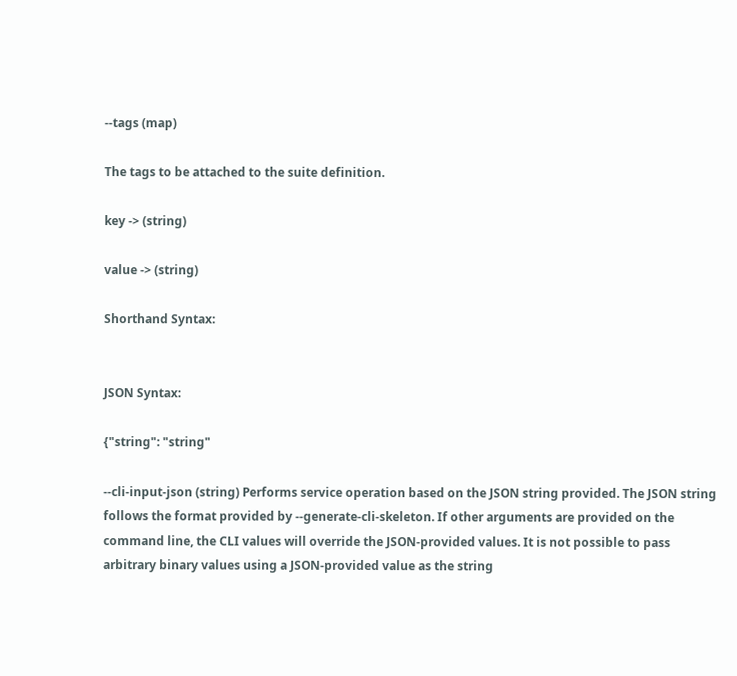--tags (map)

The tags to be attached to the suite definition.

key -> (string)

value -> (string)

Shorthand Syntax:


JSON Syntax:

{"string": "string"

--cli-input-json (string) Performs service operation based on the JSON string provided. The JSON string follows the format provided by --generate-cli-skeleton. If other arguments are provided on the command line, the CLI values will override the JSON-provided values. It is not possible to pass arbitrary binary values using a JSON-provided value as the string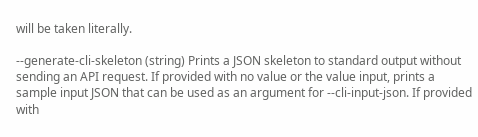will be taken literally.

--generate-cli-skeleton (string) Prints a JSON skeleton to standard output without sending an API request. If provided with no value or the value input, prints a sample input JSON that can be used as an argument for --cli-input-json. If provided with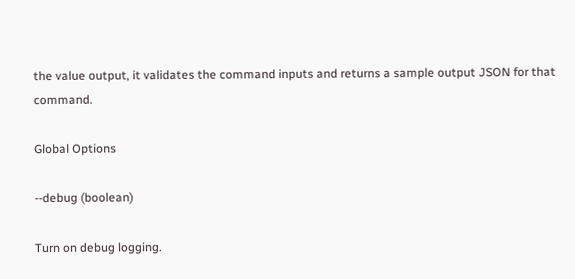the value output, it validates the command inputs and returns a sample output JSON for that command.

Global Options

--debug (boolean)

Turn on debug logging.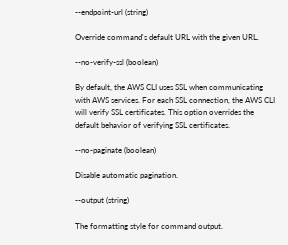--endpoint-url (string)

Override command's default URL with the given URL.

--no-verify-ssl (boolean)

By default, the AWS CLI uses SSL when communicating with AWS services. For each SSL connection, the AWS CLI will verify SSL certificates. This option overrides the default behavior of verifying SSL certificates.

--no-paginate (boolean)

Disable automatic pagination.

--output (string)

The formatting style for command output.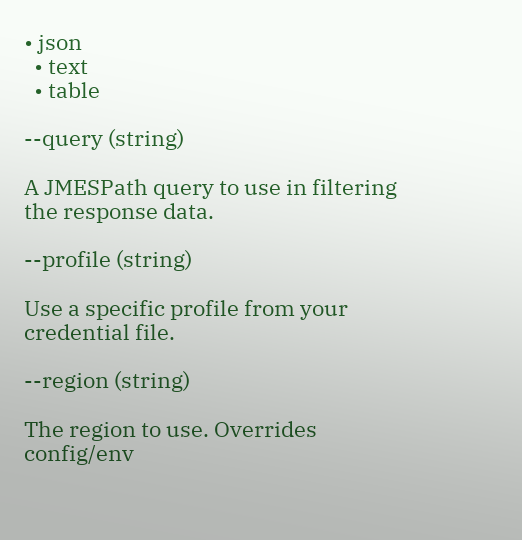• json
  • text
  • table

--query (string)

A JMESPath query to use in filtering the response data.

--profile (string)

Use a specific profile from your credential file.

--region (string)

The region to use. Overrides config/env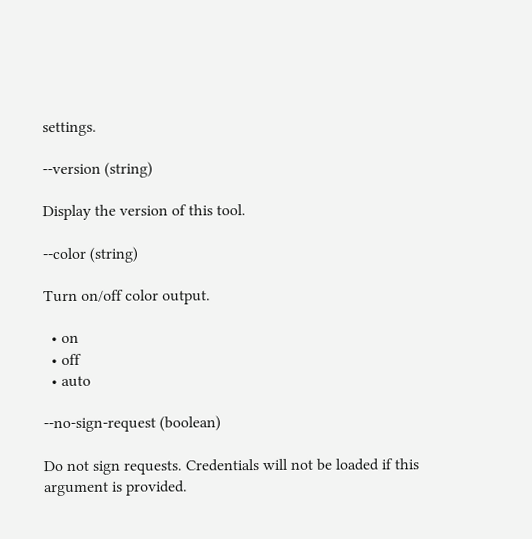settings.

--version (string)

Display the version of this tool.

--color (string)

Turn on/off color output.

  • on
  • off
  • auto

--no-sign-request (boolean)

Do not sign requests. Credentials will not be loaded if this argument is provided.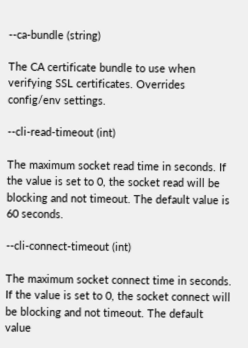--ca-bundle (string)

The CA certificate bundle to use when verifying SSL certificates. Overrides config/env settings.

--cli-read-timeout (int)

The maximum socket read time in seconds. If the value is set to 0, the socket read will be blocking and not timeout. The default value is 60 seconds.

--cli-connect-timeout (int)

The maximum socket connect time in seconds. If the value is set to 0, the socket connect will be blocking and not timeout. The default value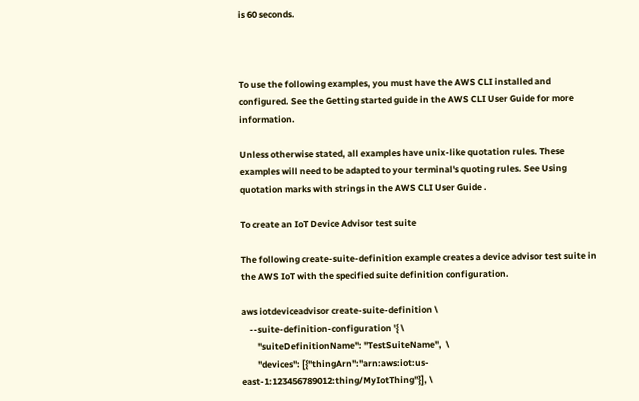is 60 seconds.



To use the following examples, you must have the AWS CLI installed and configured. See the Getting started guide in the AWS CLI User Guide for more information.

Unless otherwise stated, all examples have unix-like quotation rules. These examples will need to be adapted to your terminal's quoting rules. See Using quotation marks with strings in the AWS CLI User Guide .

To create an IoT Device Advisor test suite

The following create-suite-definition example creates a device advisor test suite in the AWS IoT with the specified suite definition configuration.

aws iotdeviceadvisor create-suite-definition \
    --suite-definition-configuration '{ \
        "suiteDefinitionName": "TestSuiteName",  \
        "devices": [{"thingArn":"arn:aws:iot:us-east-1:123456789012:thing/MyIotThing"}], \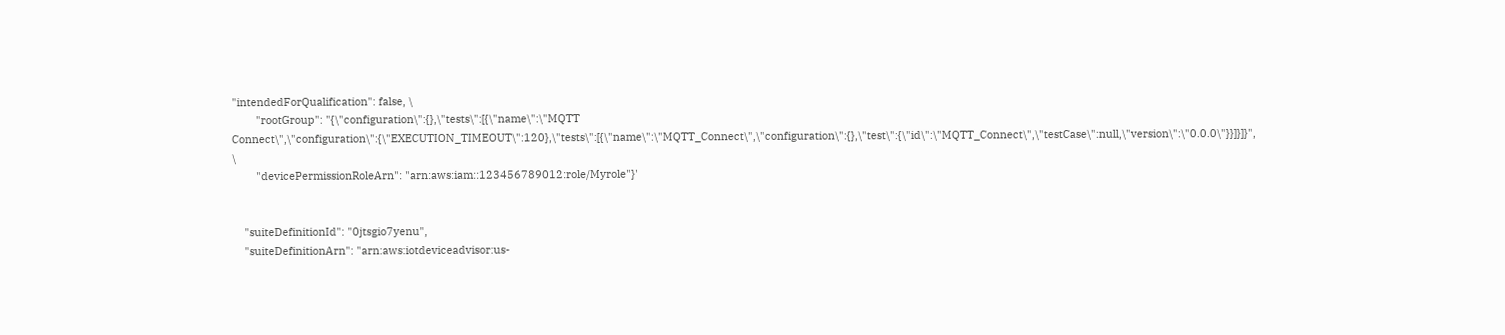"intendedForQualification": false, \
        "rootGroup": "{\"configuration\":{},\"tests\":[{\"name\":\"MQTT Connect\",\"configuration\":{\"EXECUTION_TIMEOUT\":120},\"tests\":[{\"name\":\"MQTT_Connect\",\"configuration\":{},\"test\":{\"id\":\"MQTT_Connect\",\"testCase\":null,\"version\":\"0.0.0\"}}]}]}", \
        "devicePermissionRoleArn": "arn:aws:iam::123456789012:role/Myrole"}'


    "suiteDefinitionId": "0jtsgio7yenu",
    "suiteDefinitionArn": "arn:aws:iotdeviceadvisor:us-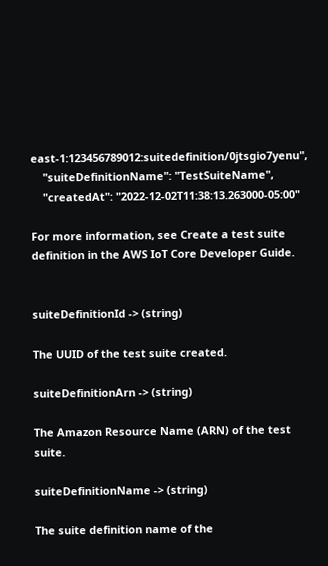east-1:123456789012:suitedefinition/0jtsgio7yenu",
    "suiteDefinitionName": "TestSuiteName",
    "createdAt": "2022-12-02T11:38:13.263000-05:00"

For more information, see Create a test suite definition in the AWS IoT Core Developer Guide.


suiteDefinitionId -> (string)

The UUID of the test suite created.

suiteDefinitionArn -> (string)

The Amazon Resource Name (ARN) of the test suite.

suiteDefinitionName -> (string)

The suite definition name of the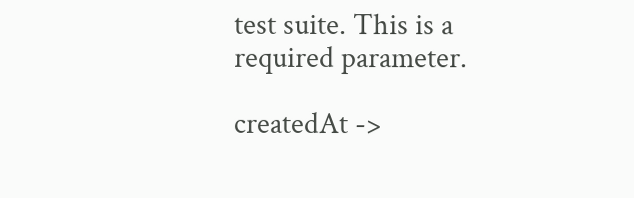test suite. This is a required parameter.

createdAt ->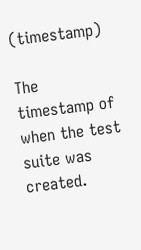(timestamp)

The timestamp of when the test suite was created.